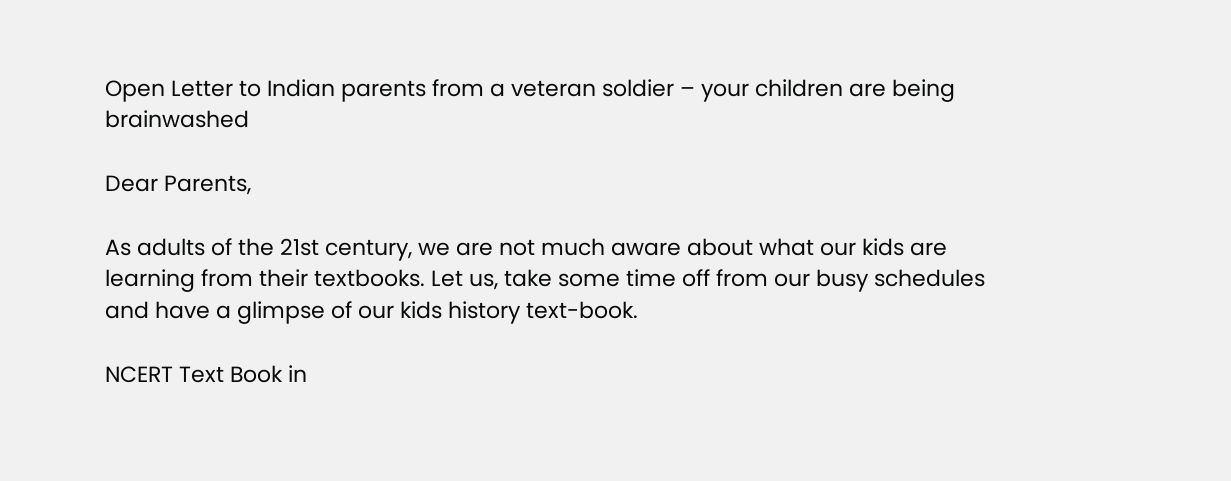Open Letter to Indian parents from a veteran soldier – your children are being brainwashed

Dear Parents,

As adults of the 21st century, we are not much aware about what our kids are learning from their textbooks. Let us, take some time off from our busy schedules and have a glimpse of our kids history text-book.

NCERT Text Book in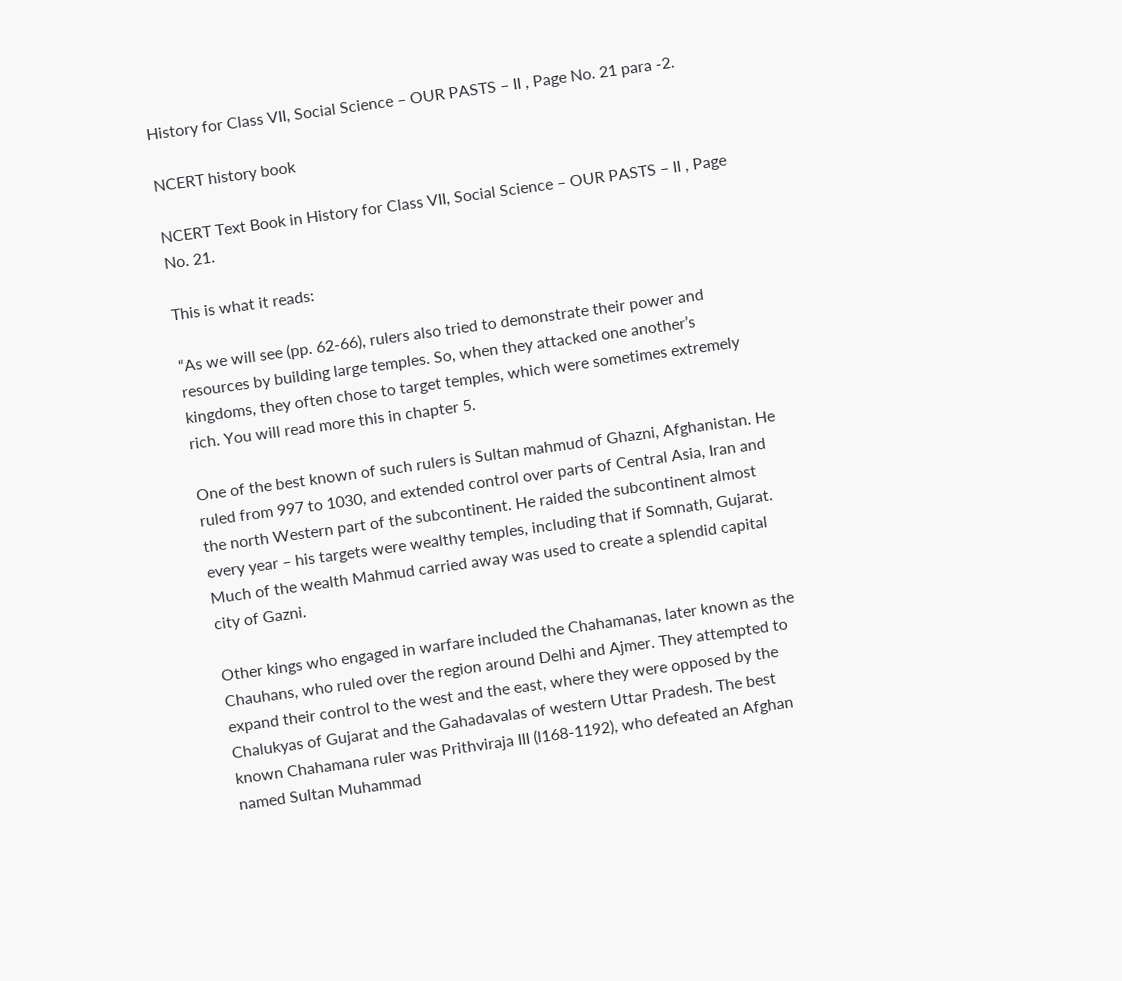History for Class VII, Social Science – OUR PASTS – II , Page No. 21 para -2.

NCERT history book

NCERT Text Book in History for Class VII, Social Science – OUR PASTS – II , Page No. 21.

This is what it reads:

“As we will see (pp. 62-66), rulers also tried to demonstrate their power and resources by building large temples. So, when they attacked one another’s kingdoms, they often chose to target temples, which were sometimes extremely rich. You will read more this in chapter 5.

One of the best known of such rulers is Sultan mahmud of Ghazni, Afghanistan. He ruled from 997 to 1030, and extended control over parts of Central Asia, Iran and the north Western part of the subcontinent. He raided the subcontinent almost every year – his targets were wealthy temples, including that if Somnath, Gujarat. Much of the wealth Mahmud carried away was used to create a splendid capital city of Gazni.

Other kings who engaged in warfare included the Chahamanas, later known as the Chauhans, who ruled over the region around Delhi and Ajmer. They attempted to expand their control to the west and the east, where they were opposed by the Chalukyas of Gujarat and the Gahadavalas of western Uttar Pradesh. The best known Chahamana ruler was Prithviraja III (l168-1192), who defeated an Afghan named Sultan Muhammad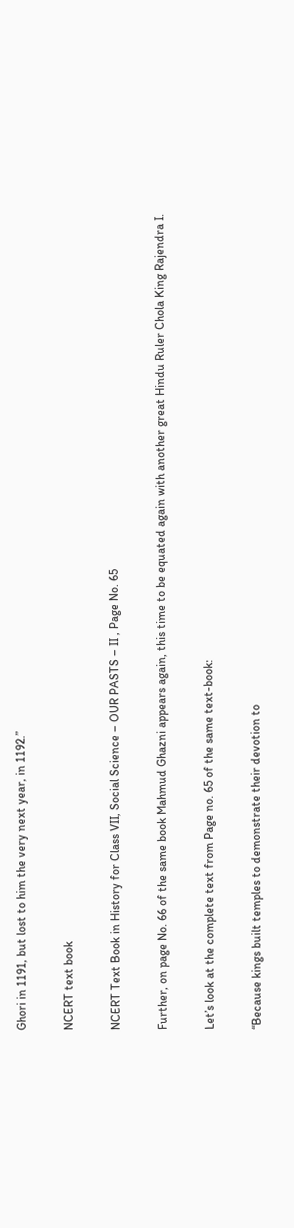Ghori in 1191, but lost to him the very next year, in 1192.”

NCERT text book

NCERT Text Book in History for Class VII, Social Science – OUR PASTS – II , Page No. 65

Further, on page No. 66 of the same book Mahmud Ghazni appears again, this time to be equated again with another great Hindu Ruler Chola King Rajendra I.

Let’s look at the complete text from Page no. 65 of the same text-book:

“Because kings built temples to demonstrate their devotion to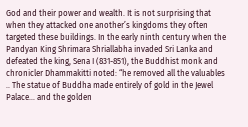God and their power and wealth. It is not surprising that when they attacked one another’s kingdoms they often targeted these buildings. In the early ninth century when the Pandyan King Shrimara Shriallabha invaded Sri Lanka and defeated the king, Sena I (831-851), the Buddhist monk and chronicler Dhammakitti noted: “he removed all the valuables .. The statue of Buddha made entirely of gold in the Jewel Palace… and the golden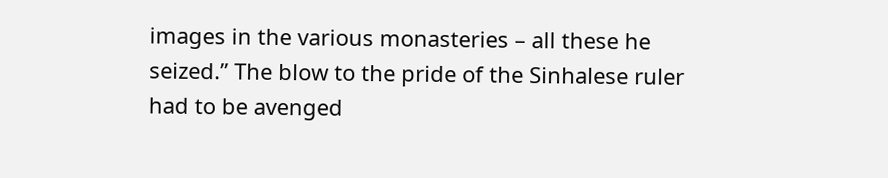images in the various monasteries – all these he seized.” The blow to the pride of the Sinhalese ruler had to be avenged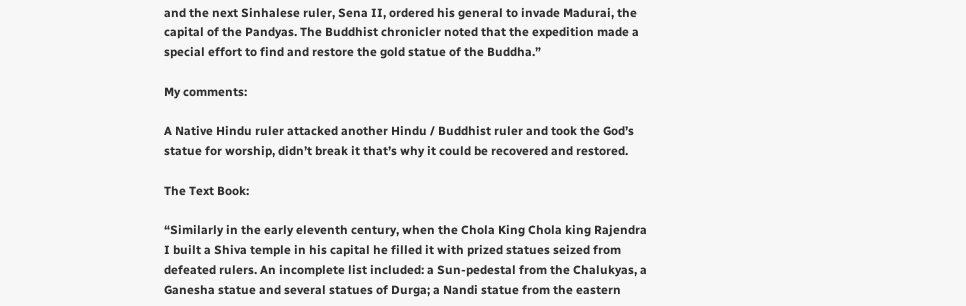and the next Sinhalese ruler, Sena II, ordered his general to invade Madurai, the capital of the Pandyas. The Buddhist chronicler noted that the expedition made a special effort to find and restore the gold statue of the Buddha.”

My comments:

A Native Hindu ruler attacked another Hindu / Buddhist ruler and took the God’s statue for worship, didn’t break it that’s why it could be recovered and restored.

The Text Book:

“Similarly in the early eleventh century, when the Chola King Chola king Rajendra I built a Shiva temple in his capital he filled it with prized statues seized from defeated rulers. An incomplete list included: a Sun-pedestal from the Chalukyas, a Ganesha statue and several statues of Durga; a Nandi statue from the eastern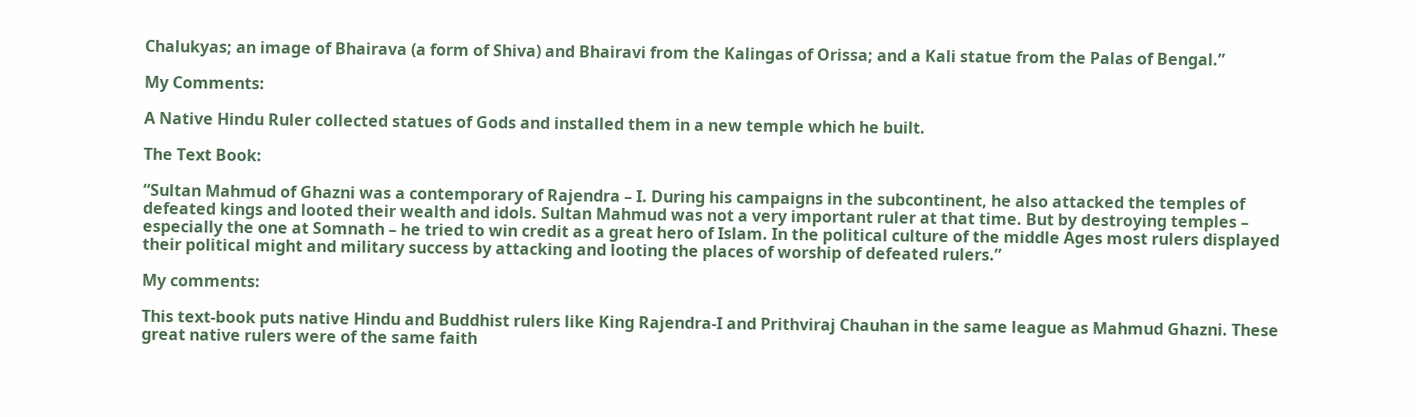Chalukyas; an image of Bhairava (a form of Shiva) and Bhairavi from the Kalingas of Orissa; and a Kali statue from the Palas of Bengal.”

My Comments:

A Native Hindu Ruler collected statues of Gods and installed them in a new temple which he built.

The Text Book:

“Sultan Mahmud of Ghazni was a contemporary of Rajendra – I. During his campaigns in the subcontinent, he also attacked the temples of defeated kings and looted their wealth and idols. Sultan Mahmud was not a very important ruler at that time. But by destroying temples – especially the one at Somnath – he tried to win credit as a great hero of Islam. In the political culture of the middle Ages most rulers displayed their political might and military success by attacking and looting the places of worship of defeated rulers.”

My comments:

This text-book puts native Hindu and Buddhist rulers like King Rajendra-I and Prithviraj Chauhan in the same league as Mahmud Ghazni. These great native rulers were of the same faith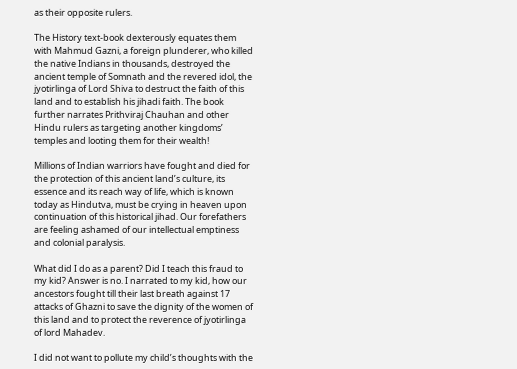as their opposite rulers.

The History text-book dexterously equates them with Mahmud Gazni, a foreign plunderer, who killed the native Indians in thousands, destroyed the ancient temple of Somnath and the revered idol, the jyotirlinga of Lord Shiva to destruct the faith of this land and to establish his jihadi faith. The book further narrates Prithviraj Chauhan and other Hindu rulers as targeting another kingdoms’ temples and looting them for their wealth!

Millions of Indian warriors have fought and died for the protection of this ancient land’s culture, its essence and its reach way of life, which is known today as Hindutva, must be crying in heaven upon continuation of this historical jihad. Our forefathers are feeling ashamed of our intellectual emptiness and colonial paralysis.

What did I do as a parent? Did I teach this fraud to my kid? Answer is no. I narrated to my kid, how our ancestors fought till their last breath against 17 attacks of Ghazni to save the dignity of the women of this land and to protect the reverence of jyotirlinga of lord Mahadev.

I did not want to pollute my child’s thoughts with the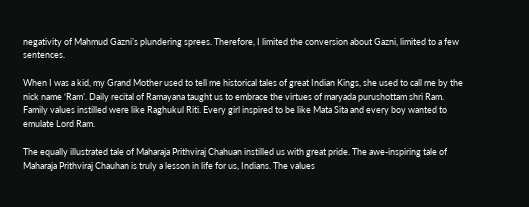negativity of Mahmud Gazni’s plundering sprees. Therefore, I limited the conversion about Gazni, limited to a few sentences.

When I was a kid, my Grand Mother used to tell me historical tales of great Indian Kings, she used to call me by the nick name ‘Ram’. Daily recital of Ramayana taught us to embrace the virtues of maryada purushottam shri Ram. Family values instilled were like Raghukul Riti. Every girl inspired to be like Mata Sita and every boy wanted to emulate Lord Ram.

The equally illustrated tale of Maharaja Prithviraj Chahuan instilled us with great pride. The awe-inspiring tale of Maharaja Prithviraj Chauhan is truly a lesson in life for us, Indians. The values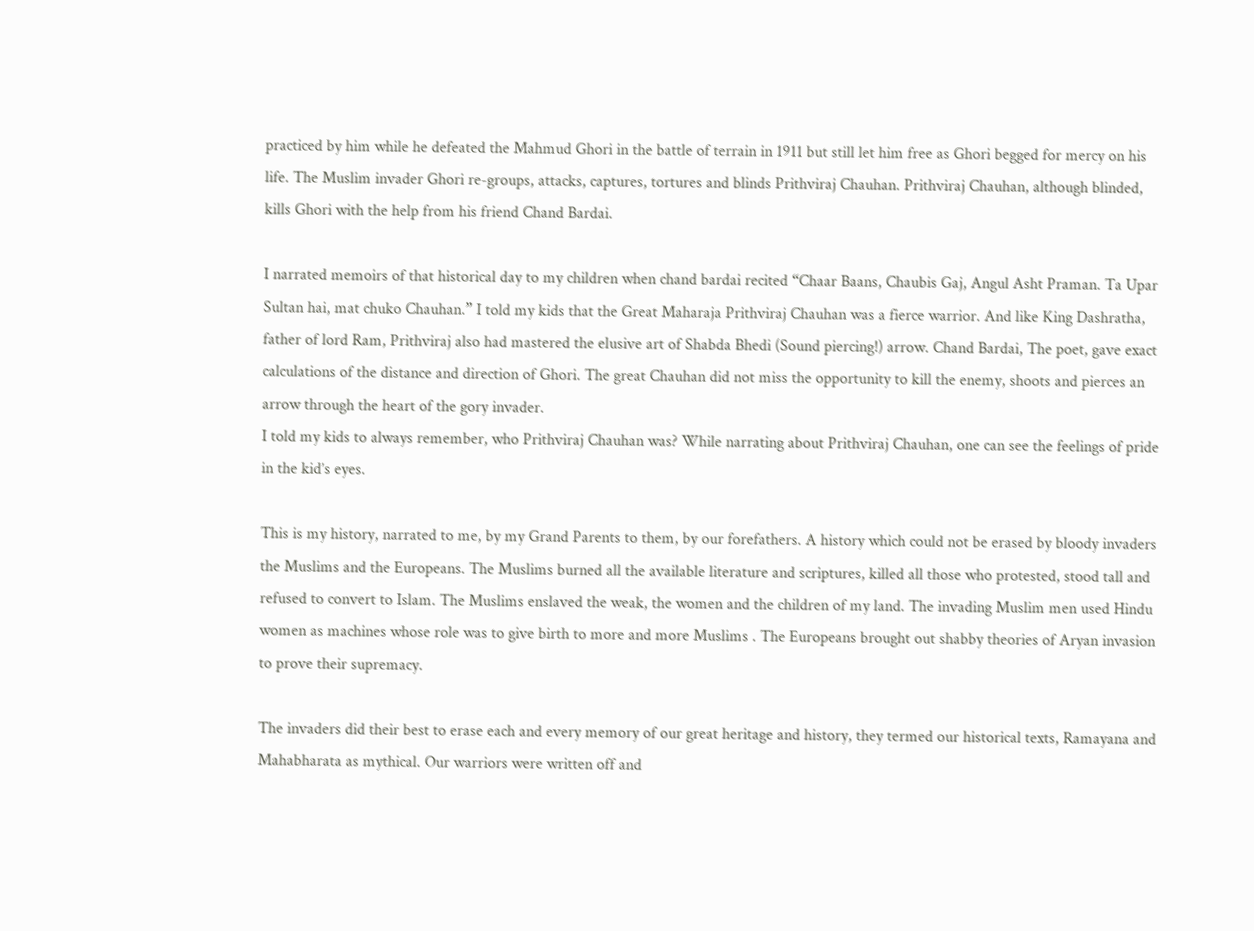practiced by him while he defeated the Mahmud Ghori in the battle of terrain in 1911 but still let him free as Ghori begged for mercy on his life. The Muslim invader Ghori re-groups, attacks, captures, tortures and blinds Prithviraj Chauhan. Prithviraj Chauhan, although blinded, kills Ghori with the help from his friend Chand Bardai.

I narrated memoirs of that historical day to my children when chand bardai recited “Chaar Baans, Chaubis Gaj, Angul Asht Praman. Ta Upar Sultan hai, mat chuko Chauhan.” I told my kids that the Great Maharaja Prithviraj Chauhan was a fierce warrior. And like King Dashratha, father of lord Ram, Prithviraj also had mastered the elusive art of Shabda Bhedi (Sound piercing!) arrow. Chand Bardai, The poet, gave exact calculations of the distance and direction of Ghori. The great Chauhan did not miss the opportunity to kill the enemy, shoots and pierces an arrow through the heart of the gory invader.
I told my kids to always remember, who Prithviraj Chauhan was? While narrating about Prithviraj Chauhan, one can see the feelings of pride in the kid’s eyes.

This is my history, narrated to me, by my Grand Parents to them, by our forefathers. A history which could not be erased by bloody invaders the Muslims and the Europeans. The Muslims burned all the available literature and scriptures, killed all those who protested, stood tall and refused to convert to Islam. The Muslims enslaved the weak, the women and the children of my land. The invading Muslim men used Hindu women as machines whose role was to give birth to more and more Muslims . The Europeans brought out shabby theories of Aryan invasion to prove their supremacy.

The invaders did their best to erase each and every memory of our great heritage and history, they termed our historical texts, Ramayana and Mahabharata as mythical. Our warriors were written off and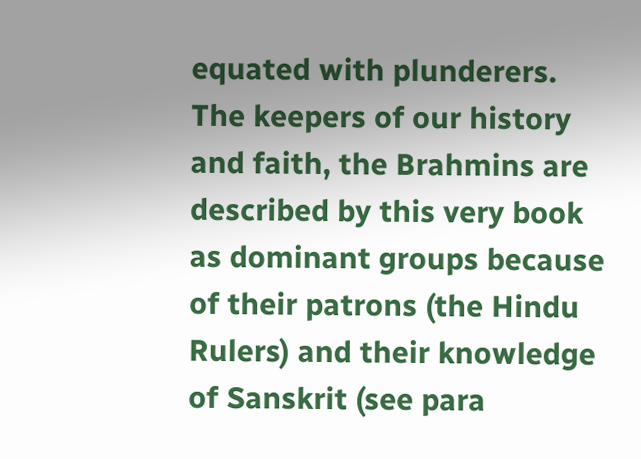equated with plunderers. The keepers of our history and faith, the Brahmins are described by this very book as dominant groups because of their patrons (the Hindu Rulers) and their knowledge of Sanskrit (see para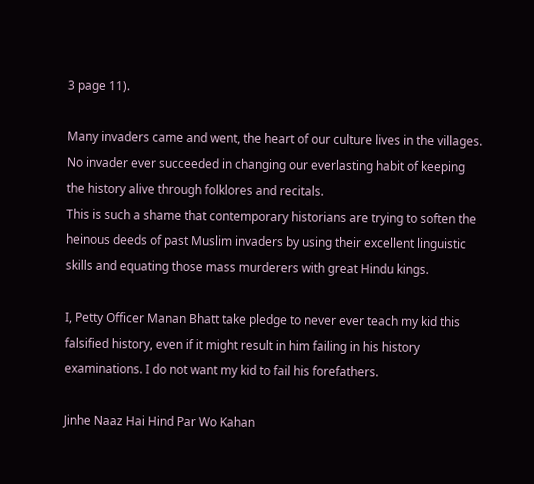3 page 11).

Many invaders came and went, the heart of our culture lives in the villages. No invader ever succeeded in changing our everlasting habit of keeping the history alive through folklores and recitals.
This is such a shame that contemporary historians are trying to soften the heinous deeds of past Muslim invaders by using their excellent linguistic skills and equating those mass murderers with great Hindu kings.

I, Petty Officer Manan Bhatt take pledge to never ever teach my kid this falsified history, even if it might result in him failing in his history examinations. I do not want my kid to fail his forefathers.

Jinhe Naaz Hai Hind Par Wo Kahan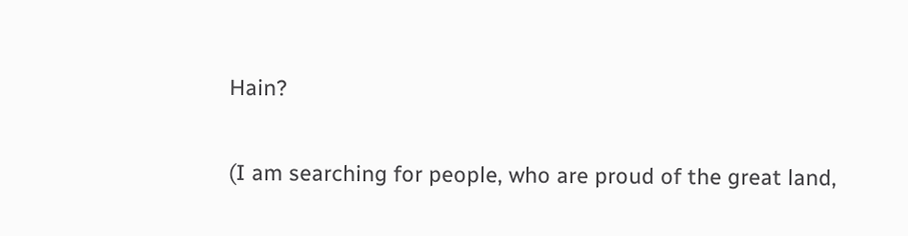Hain?

(I am searching for people, who are proud of the great land,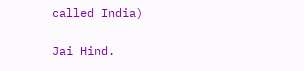called India)

Jai Hind.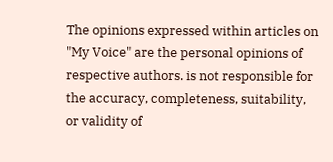The opinions expressed within articles on "My Voice" are the personal opinions of respective authors. is not responsible for the accuracy, completeness, suitability, or validity of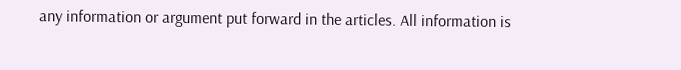any information or argument put forward in the articles. All information is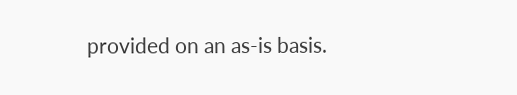provided on an as-is basis.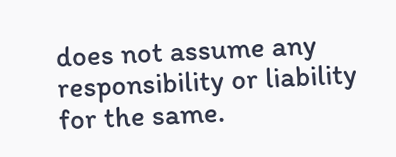does not assume any responsibility or liability for the same.